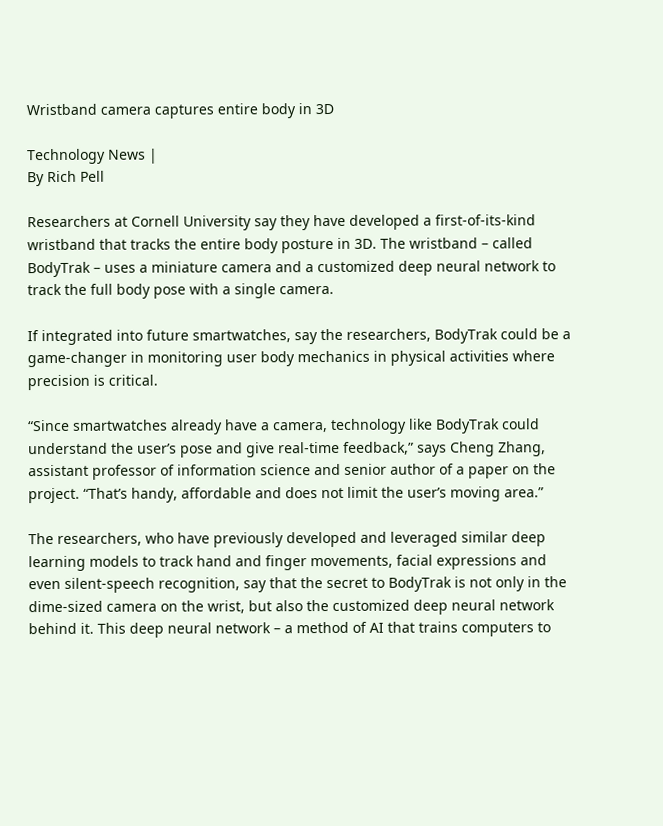Wristband camera captures entire body in 3D

Technology News |
By Rich Pell

Researchers at Cornell University say they have developed a first-of-its-kind wristband that tracks the entire body posture in 3D. The wristband – called BodyTrak – uses a miniature camera and a customized deep neural network to track the full body pose with a single camera.

If integrated into future smartwatches, say the researchers, BodyTrak could be a game-changer in monitoring user body mechanics in physical activities where precision is critical.

“Since smartwatches already have a camera, technology like BodyTrak could understand the user’s pose and give real-time feedback,” says Cheng Zhang, assistant professor of information science and senior author of a paper on the project. “That’s handy, affordable and does not limit the user’s moving area.”

The researchers, who have previously developed and leveraged similar deep learning models to track hand and finger movements, facial expressions and even silent-speech recognition, say that the secret to BodyTrak is not only in the dime-sized camera on the wrist, but also the customized deep neural network behind it. This deep neural network – a method of AI that trains computers to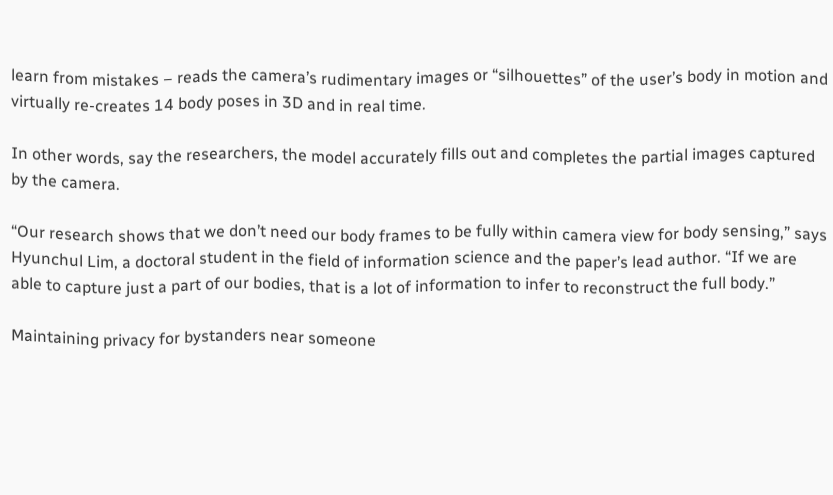learn from mistakes – reads the camera’s rudimentary images or “silhouettes” of the user’s body in motion and virtually re-creates 14 body poses in 3D and in real time.

In other words, say the researchers, the model accurately fills out and completes the partial images captured by the camera.

“Our research shows that we don’t need our body frames to be fully within camera view for body sensing,” says Hyunchul Lim, a doctoral student in the field of information science and the paper’s lead author. “If we are able to capture just a part of our bodies, that is a lot of information to infer to reconstruct the full body.”

Maintaining privacy for bystanders near someone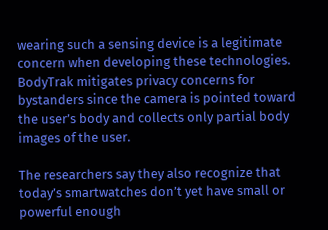wearing such a sensing device is a legitimate concern when developing these technologies. BodyTrak mitigates privacy concerns for bystanders since the camera is pointed toward the user’s body and collects only partial body images of the user.

The researchers say they also recognize that today’s smartwatches don’t yet have small or powerful enough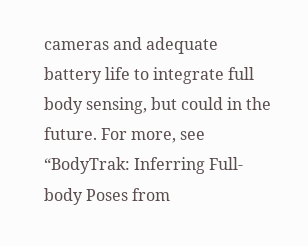cameras and adequate battery life to integrate full body sensing, but could in the future. For more, see “BodyTrak: Inferring Full-body Poses from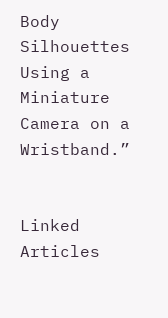Body Silhouettes Using a Miniature Camera on a Wristband.”


Linked Articles